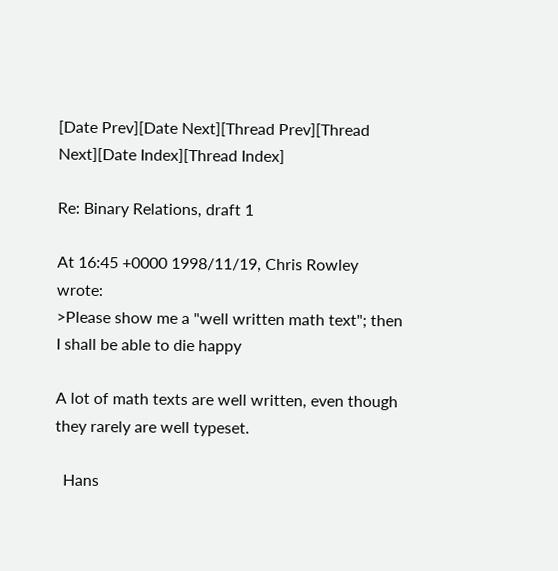[Date Prev][Date Next][Thread Prev][Thread Next][Date Index][Thread Index]

Re: Binary Relations, draft 1

At 16:45 +0000 1998/11/19, Chris Rowley wrote:
>Please show me a "well written math text"; then I shall be able to die happy

A lot of math texts are well written, even though they rarely are well typeset.

  Hans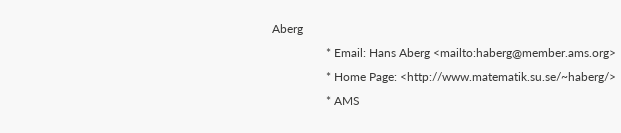Aberg
                  * Email: Hans Aberg <mailto:haberg@member.ams.org>
                  * Home Page: <http://www.matematik.su.se/~haberg/>
                  * AMS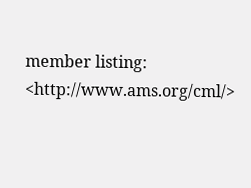member listing: <http://www.ams.org/cml/>